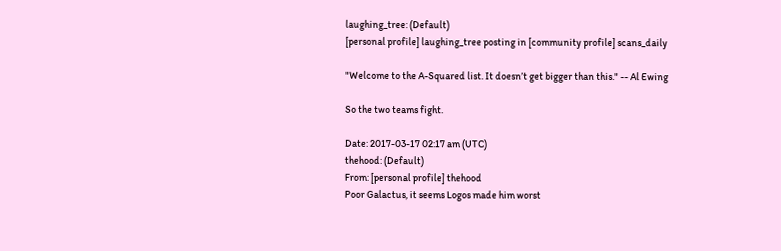laughing_tree: (Default)
[personal profile] laughing_tree posting in [community profile] scans_daily

"Welcome to the A-Squared list. It doesn’t get bigger than this." -- Al Ewing

So the two teams fight.

Date: 2017-03-17 02:17 am (UTC)
thehood: (Default)
From: [personal profile] thehood
Poor Galactus, it seems Logos made him worst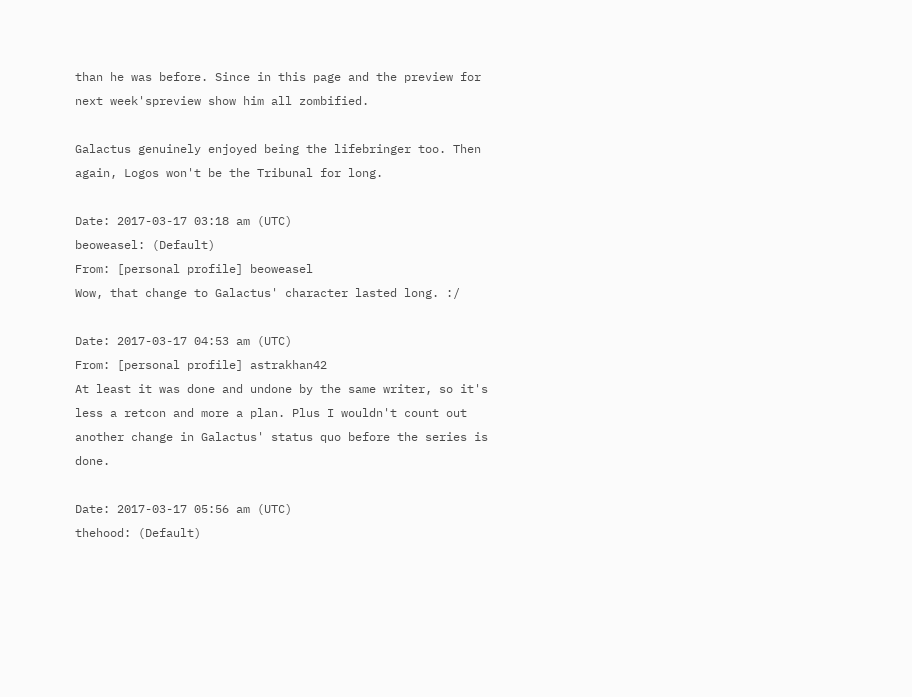than he was before. Since in this page and the preview for next week'spreview show him all zombified.

Galactus genuinely enjoyed being the lifebringer too. Then again, Logos won't be the Tribunal for long.

Date: 2017-03-17 03:18 am (UTC)
beoweasel: (Default)
From: [personal profile] beoweasel
Wow, that change to Galactus' character lasted long. :/

Date: 2017-03-17 04:53 am (UTC)
From: [personal profile] astrakhan42
At least it was done and undone by the same writer, so it's less a retcon and more a plan. Plus I wouldn't count out another change in Galactus' status quo before the series is done.

Date: 2017-03-17 05:56 am (UTC)
thehood: (Default)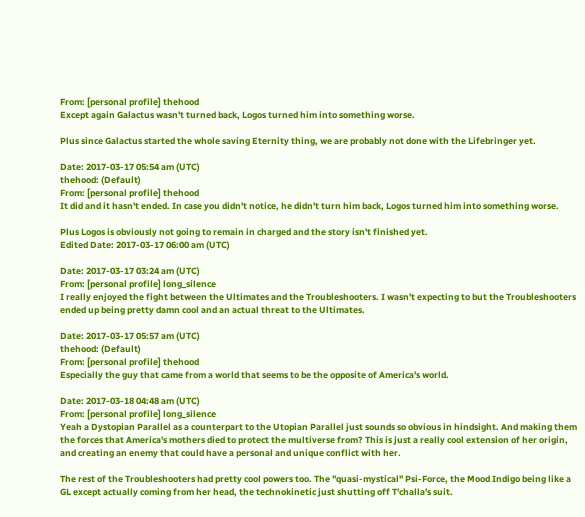From: [personal profile] thehood
Except again Galactus wasn't turned back, Logos turned him into something worse.

Plus since Galactus started the whole saving Eternity thing, we are probably not done with the Lifebringer yet.

Date: 2017-03-17 05:54 am (UTC)
thehood: (Default)
From: [personal profile] thehood
It did and it hasn't ended. In case you didn't notice, he didn't turn him back, Logos turned him into something worse.

Plus Logos is obviously not going to remain in charged and the story isn't finished yet.
Edited Date: 2017-03-17 06:00 am (UTC)

Date: 2017-03-17 03:24 am (UTC)
From: [personal profile] long_silence
I really enjoyed the fight between the Ultimates and the Troubleshooters. I wasn't expecting to but the Troubleshooters ended up being pretty damn cool and an actual threat to the Ultimates.

Date: 2017-03-17 05:57 am (UTC)
thehood: (Default)
From: [personal profile] thehood
Especially the guy that came from a world that seems to be the opposite of America's world.

Date: 2017-03-18 04:48 am (UTC)
From: [personal profile] long_silence
Yeah a Dystopian Parallel as a counterpart to the Utopian Parallel just sounds so obvious in hindsight. And making them the forces that America's mothers died to protect the multiverse from? This is just a really cool extension of her origin, and creating an enemy that could have a personal and unique conflict with her.

The rest of the Troubleshooters had pretty cool powers too. The "quasi-mystical" Psi-Force, the Mood Indigo being like a GL except actually coming from her head, the technokinetic just shutting off T'challa's suit.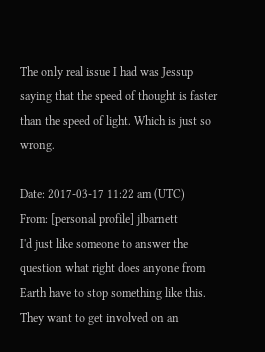The only real issue I had was Jessup saying that the speed of thought is faster than the speed of light. Which is just so wrong.

Date: 2017-03-17 11:22 am (UTC)
From: [personal profile] jlbarnett
I'd just like someone to answer the question what right does anyone from Earth have to stop something like this. They want to get involved on an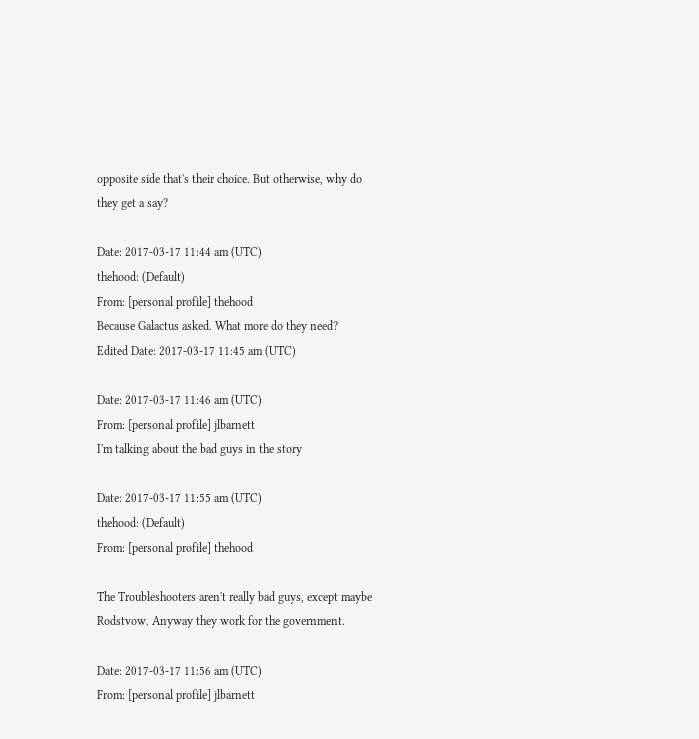opposite side that's their choice. But otherwise, why do they get a say?

Date: 2017-03-17 11:44 am (UTC)
thehood: (Default)
From: [personal profile] thehood
Because Galactus asked. What more do they need?
Edited Date: 2017-03-17 11:45 am (UTC)

Date: 2017-03-17 11:46 am (UTC)
From: [personal profile] jlbarnett
I'm talking about the bad guys in the story

Date: 2017-03-17 11:55 am (UTC)
thehood: (Default)
From: [personal profile] thehood

The Troubleshooters aren't really bad guys, except maybe Rodstvow. Anyway they work for the government.

Date: 2017-03-17 11:56 am (UTC)
From: [personal profile] jlbarnett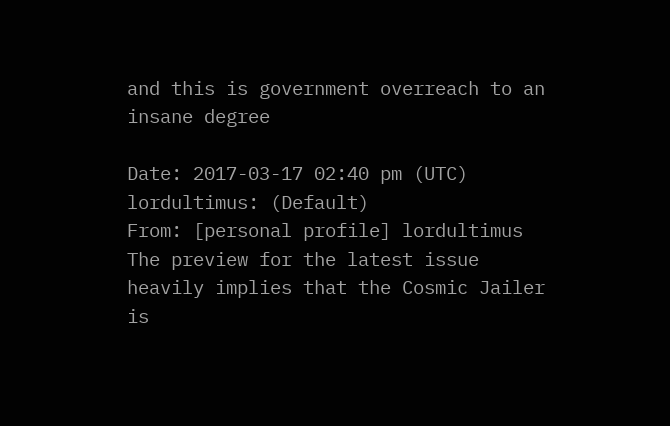and this is government overreach to an insane degree

Date: 2017-03-17 02:40 pm (UTC)
lordultimus: (Default)
From: [personal profile] lordultimus
The preview for the latest issue heavily implies that the Cosmic Jailer is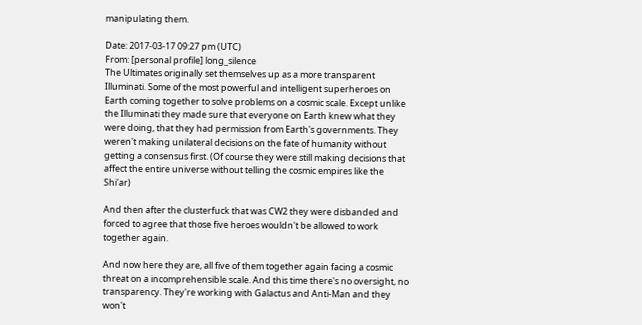manipulating them.

Date: 2017-03-17 09:27 pm (UTC)
From: [personal profile] long_silence
The Ultimates originally set themselves up as a more transparent Illuminati. Some of the most powerful and intelligent superheroes on Earth coming together to solve problems on a cosmic scale. Except unlike the Illuminati they made sure that everyone on Earth knew what they were doing, that they had permission from Earth's governments. They weren't making unilateral decisions on the fate of humanity without getting a consensus first. (Of course they were still making decisions that affect the entire universe without telling the cosmic empires like the Shi'ar)

And then after the clusterfuck that was CW2 they were disbanded and forced to agree that those five heroes wouldn't be allowed to work together again.

And now here they are, all five of them together again facing a cosmic threat on a incomprehensible scale. And this time there's no oversight, no transparency. They're working with Galactus and Anti-Man and they won't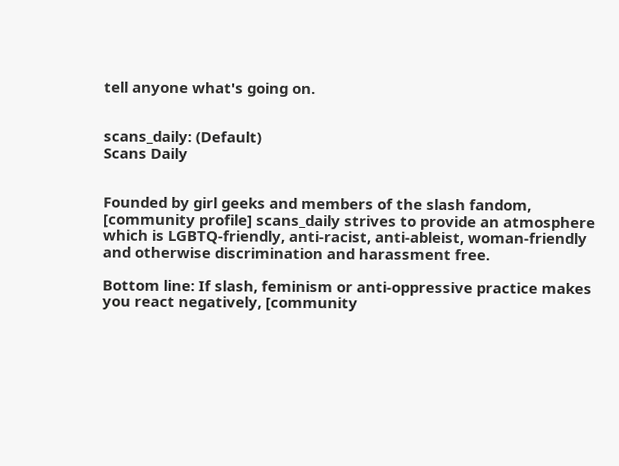tell anyone what's going on.


scans_daily: (Default)
Scans Daily


Founded by girl geeks and members of the slash fandom, [community profile] scans_daily strives to provide an atmosphere which is LGBTQ-friendly, anti-racist, anti-ableist, woman-friendly and otherwise discrimination and harassment free.

Bottom line: If slash, feminism or anti-oppressive practice makes you react negatively, [community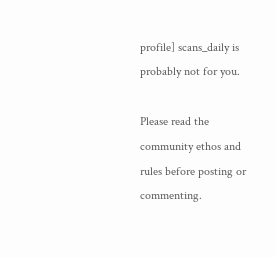profile] scans_daily is probably not for you.

Please read the community ethos and rules before posting or commenting.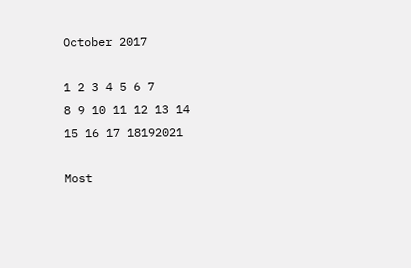October 2017

1 2 3 4 5 6 7
8 9 10 11 12 13 14
15 16 17 18192021

Most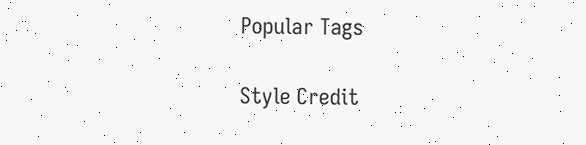Popular Tags

Style Credit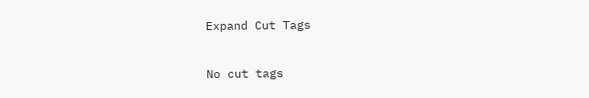Expand Cut Tags

No cut tags